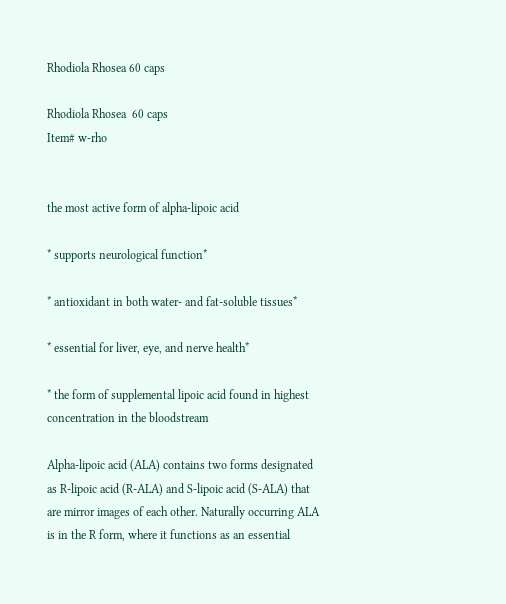Rhodiola Rhosea 60 caps

Rhodiola Rhosea  60 caps
Item# w-rho


the most active form of alpha-lipoic acid

* supports neurological function*

* antioxidant in both water- and fat-soluble tissues*

* essential for liver, eye, and nerve health*

* the form of supplemental lipoic acid found in highest concentration in the bloodstream

Alpha-lipoic acid (ALA) contains two forms designated as R-lipoic acid (R-ALA) and S-lipoic acid (S-ALA) that are mirror images of each other. Naturally occurring ALA is in the R form, where it functions as an essential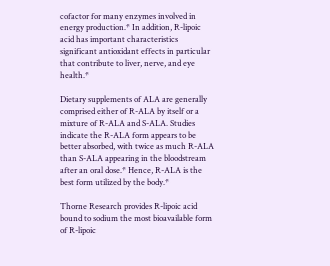cofactor for many enzymes involved in energy production.* In addition, R-lipoic acid has important characteristics significant antioxidant effects in particular that contribute to liver, nerve, and eye health.*

Dietary supplements of ALA are generally comprised either of R-ALA by itself or a mixture of R-ALA and S-ALA. Studies indicate the R-ALA form appears to be better absorbed, with twice as much R-ALA than S-ALA appearing in the bloodstream after an oral dose.* Hence, R-ALA is the best form utilized by the body.*

Thorne Research provides R-lipoic acid bound to sodium the most bioavailable form of R-lipoic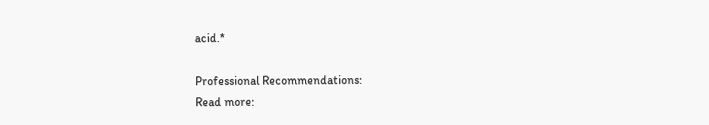acid.*

Professional Recommendations:
Read more: